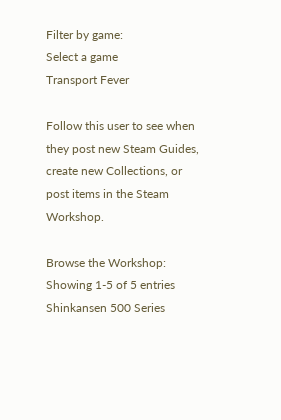Filter by game:
Select a game
Transport Fever

Follow this user to see when they post new Steam Guides, create new Collections, or post items in the Steam Workshop.

Browse the Workshop:
Showing 1-5 of 5 entries
Shinkansen 500 Series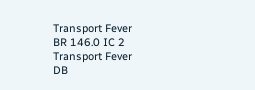Transport Fever
BR 146.0 IC 2
Transport Fever
DB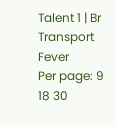Talent 1 | Br
Transport Fever
Per page: 9 18 30